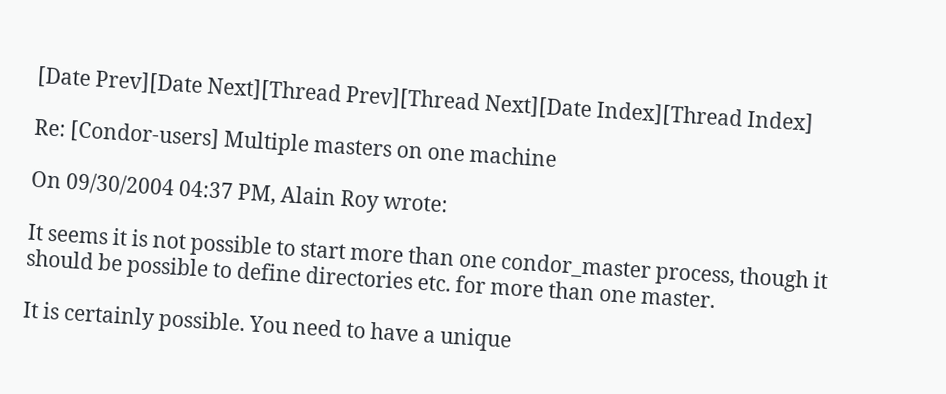[Date Prev][Date Next][Thread Prev][Thread Next][Date Index][Thread Index]

Re: [Condor-users] Multiple masters on one machine

On 09/30/2004 04:37 PM, Alain Roy wrote:

It seems it is not possible to start more than one condor_master process, though it should be possible to define directories etc. for more than one master.

It is certainly possible. You need to have a unique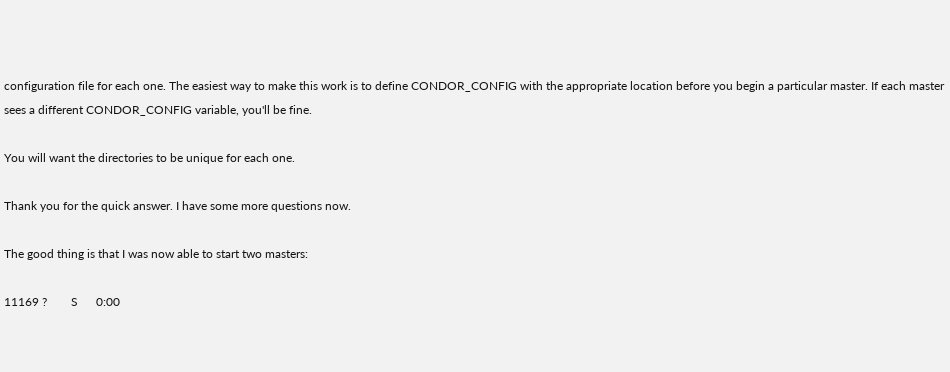configuration file for each one. The easiest way to make this work is to define CONDOR_CONFIG with the appropriate location before you begin a particular master. If each master sees a different CONDOR_CONFIG variable, you'll be fine.

You will want the directories to be unique for each one.

Thank you for the quick answer. I have some more questions now.

The good thing is that I was now able to start two masters:

11169 ?        S      0:00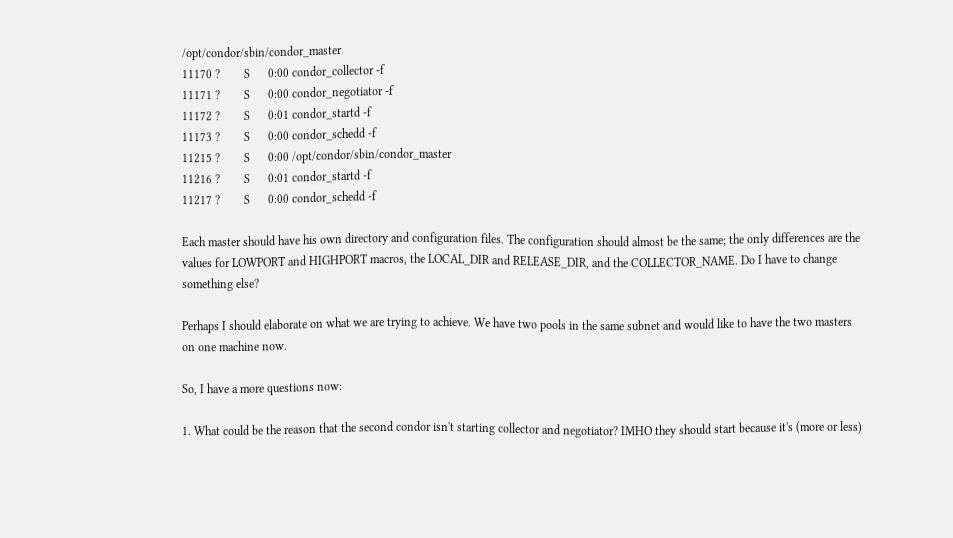/opt/condor/sbin/condor_master
11170 ?        S      0:00 condor_collector -f
11171 ?        S      0:00 condor_negotiator -f
11172 ?        S      0:01 condor_startd -f
11173 ?        S      0:00 condor_schedd -f
11215 ?        S      0:00 /opt/condor/sbin/condor_master
11216 ?        S      0:01 condor_startd -f
11217 ?        S      0:00 condor_schedd -f

Each master should have his own directory and configuration files. The configuration should almost be the same; the only differences are the values for LOWPORT and HIGHPORT macros, the LOCAL_DIR and RELEASE_DIR, and the COLLECTOR_NAME. Do I have to change something else?

Perhaps I should elaborate on what we are trying to achieve. We have two pools in the same subnet and would like to have the two masters on one machine now.

So, I have a more questions now:

1. What could be the reason that the second condor isn't starting collector and negotiator? IMHO they should start because it's (more or less)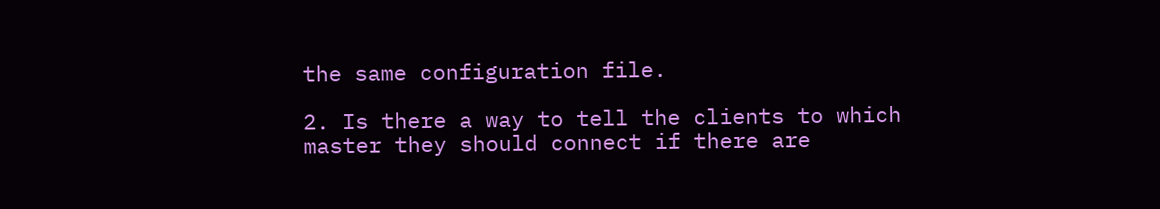the same configuration file.

2. Is there a way to tell the clients to which master they should connect if there are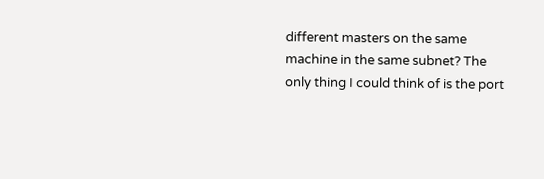different masters on the same machine in the same subnet? The only thing I could think of is the port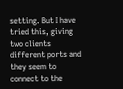setting. But I have tried this, giving two clients different ports and they seem to connect to the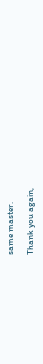same master.

Thank you again,